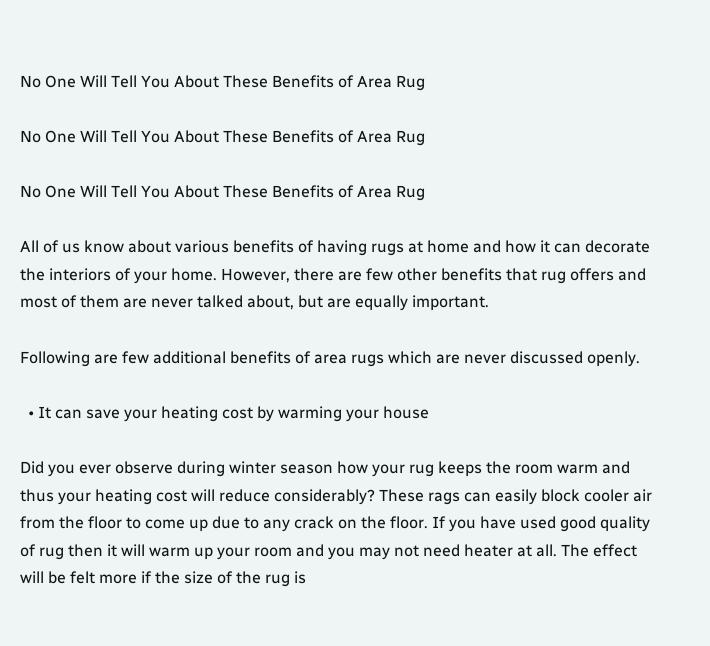No One Will Tell You About These Benefits of Area Rug

No One Will Tell You About These Benefits of Area Rug

No One Will Tell You About These Benefits of Area Rug

All of us know about various benefits of having rugs at home and how it can decorate the interiors of your home. However, there are few other benefits that rug offers and most of them are never talked about, but are equally important.

Following are few additional benefits of area rugs which are never discussed openly.

  • It can save your heating cost by warming your house

Did you ever observe during winter season how your rug keeps the room warm and thus your heating cost will reduce considerably? These rags can easily block cooler air from the floor to come up due to any crack on the floor. If you have used good quality of rug then it will warm up your room and you may not need heater at all. The effect will be felt more if the size of the rug is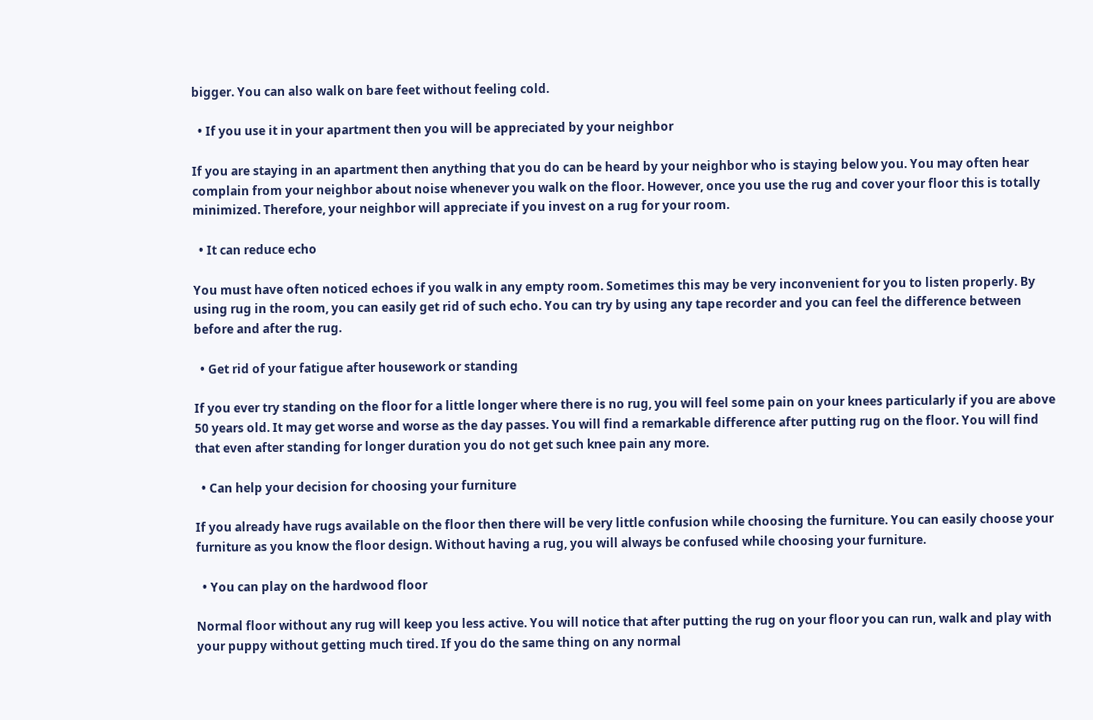bigger. You can also walk on bare feet without feeling cold.

  • If you use it in your apartment then you will be appreciated by your neighbor

If you are staying in an apartment then anything that you do can be heard by your neighbor who is staying below you. You may often hear complain from your neighbor about noise whenever you walk on the floor. However, once you use the rug and cover your floor this is totally minimized. Therefore, your neighbor will appreciate if you invest on a rug for your room.

  • It can reduce echo

You must have often noticed echoes if you walk in any empty room. Sometimes this may be very inconvenient for you to listen properly. By using rug in the room, you can easily get rid of such echo. You can try by using any tape recorder and you can feel the difference between before and after the rug.

  • Get rid of your fatigue after housework or standing

If you ever try standing on the floor for a little longer where there is no rug, you will feel some pain on your knees particularly if you are above 50 years old. It may get worse and worse as the day passes. You will find a remarkable difference after putting rug on the floor. You will find that even after standing for longer duration you do not get such knee pain any more.

  • Can help your decision for choosing your furniture

If you already have rugs available on the floor then there will be very little confusion while choosing the furniture. You can easily choose your furniture as you know the floor design. Without having a rug, you will always be confused while choosing your furniture.

  • You can play on the hardwood floor

Normal floor without any rug will keep you less active. You will notice that after putting the rug on your floor you can run, walk and play with your puppy without getting much tired. If you do the same thing on any normal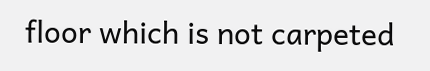floor which is not carpeted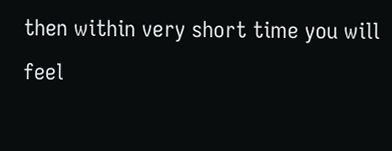then within very short time you will feel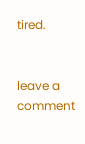tired.


leave a comment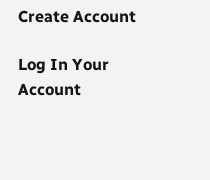Create Account

Log In Your Account